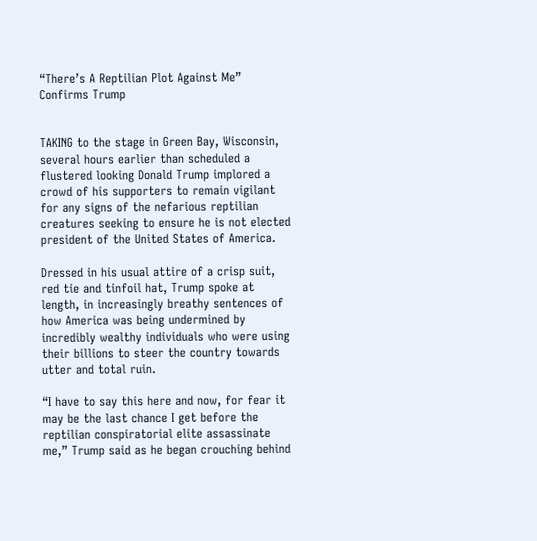“There’s A Reptilian Plot Against Me” Confirms Trump


TAKING to the stage in Green Bay, Wisconsin, several hours earlier than scheduled a flustered looking Donald Trump implored a crowd of his supporters to remain vigilant for any signs of the nefarious reptilian creatures seeking to ensure he is not elected president of the United States of America.

Dressed in his usual attire of a crisp suit, red tie and tinfoil hat, Trump spoke at length, in increasingly breathy sentences of how America was being undermined by incredibly wealthy individuals who were using their billions to steer the country towards utter and total ruin.

“I have to say this here and now, for fear it may be the last chance I get before the reptilian conspiratorial elite assassinate me,” Trump said as he began crouching behind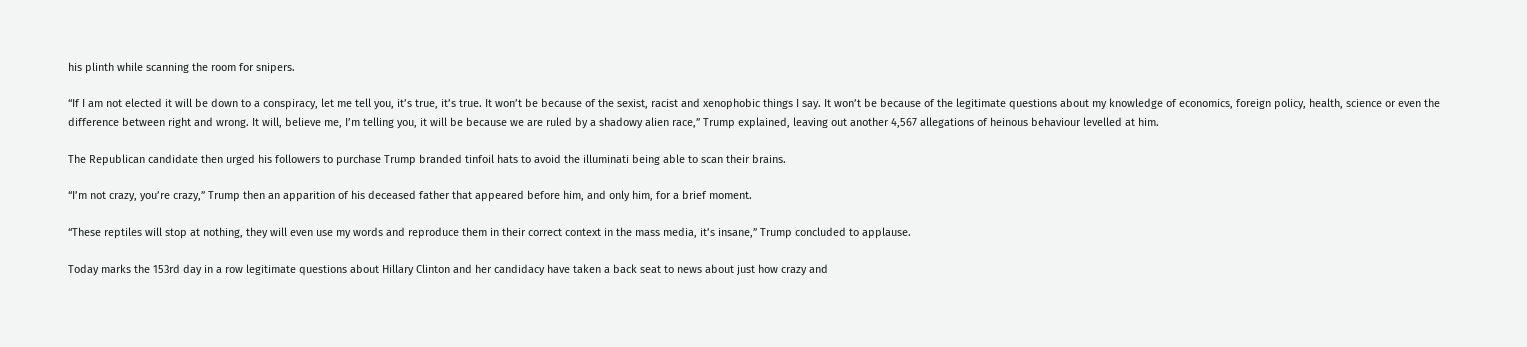his plinth while scanning the room for snipers.

“If I am not elected it will be down to a conspiracy, let me tell you, it’s true, it’s true. It won’t be because of the sexist, racist and xenophobic things I say. It won’t be because of the legitimate questions about my knowledge of economics, foreign policy, health, science or even the difference between right and wrong. It will, believe me, I’m telling you, it will be because we are ruled by a shadowy alien race,” Trump explained, leaving out another 4,567 allegations of heinous behaviour levelled at him.

The Republican candidate then urged his followers to purchase Trump branded tinfoil hats to avoid the illuminati being able to scan their brains.

“I’m not crazy, you’re crazy,” Trump then an apparition of his deceased father that appeared before him, and only him, for a brief moment.

“These reptiles will stop at nothing, they will even use my words and reproduce them in their correct context in the mass media, it’s insane,” Trump concluded to applause.

Today marks the 153rd day in a row legitimate questions about Hillary Clinton and her candidacy have taken a back seat to news about just how crazy and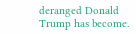deranged Donald Trump has become.